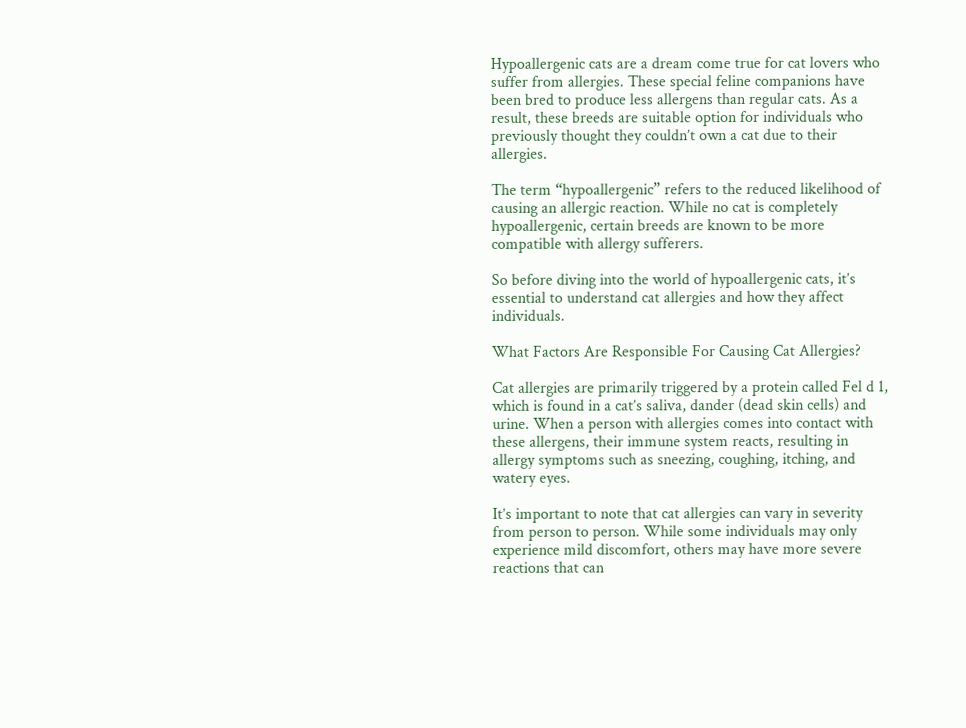Hypoallergenic cats are a dream come true for cat lovers who suffer from allergies. These special feline companions have been bred to produce less allergens than regular cats. As a result, these breeds are suitable option for individuals who previously thought they couldn’t own a cat due to their allergies.

The term “hypoallergenic” refers to the reduced likelihood of causing an allergic reaction. While no cat is completely hypoallergenic, certain breeds are known to be more compatible with allergy sufferers.

So before diving into the world of hypoallergenic cats, it’s essential to understand cat allergies and how they affect individuals.

What Factors Are Responsible For Causing Cat Allergies?

Cat allergies are primarily triggered by a protein called Fel d 1, which is found in a cat’s saliva, dander (dead skin cells) and urine. When a person with allergies comes into contact with these allergens, their immune system reacts, resulting in allergy symptoms such as sneezing, coughing, itching, and watery eyes.

It’s important to note that cat allergies can vary in severity from person to person. While some individuals may only experience mild discomfort, others may have more severe reactions that can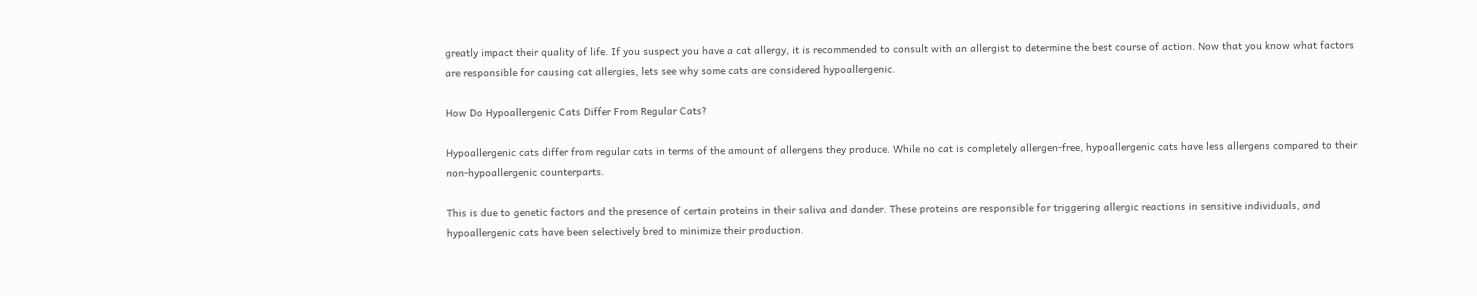greatly impact their quality of life. If you suspect you have a cat allergy, it is recommended to consult with an allergist to determine the best course of action. Now that you know what factors are responsible for causing cat allergies, lets see why some cats are considered hypoallergenic.

How Do Hypoallergenic Cats Differ From Regular Cats?

Hypoallergenic cats differ from regular cats in terms of the amount of allergens they produce. While no cat is completely allergen-free, hypoallergenic cats have less allergens compared to their non-hypoallergenic counterparts.

This is due to genetic factors and the presence of certain proteins in their saliva and dander. These proteins are responsible for triggering allergic reactions in sensitive individuals, and hypoallergenic cats have been selectively bred to minimize their production.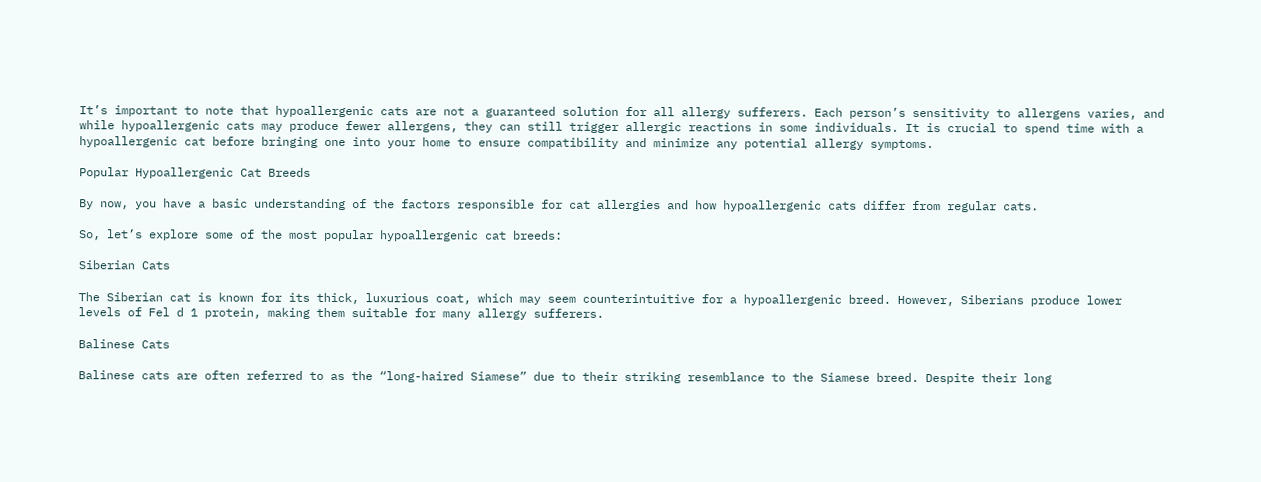It’s important to note that hypoallergenic cats are not a guaranteed solution for all allergy sufferers. Each person’s sensitivity to allergens varies, and while hypoallergenic cats may produce fewer allergens, they can still trigger allergic reactions in some individuals. It is crucial to spend time with a hypoallergenic cat before bringing one into your home to ensure compatibility and minimize any potential allergy symptoms.

Popular Hypoallergenic Cat Breeds

By now, you have a basic understanding of the factors responsible for cat allergies and how hypoallergenic cats differ from regular cats.

So, let’s explore some of the most popular hypoallergenic cat breeds:

Siberian Cats

The Siberian cat is known for its thick, luxurious coat, which may seem counterintuitive for a hypoallergenic breed. However, Siberians produce lower levels of Fel d 1 protein, making them suitable for many allergy sufferers.

Balinese Cats

Balinese cats are often referred to as the “long-haired Siamese” due to their striking resemblance to the Siamese breed. Despite their long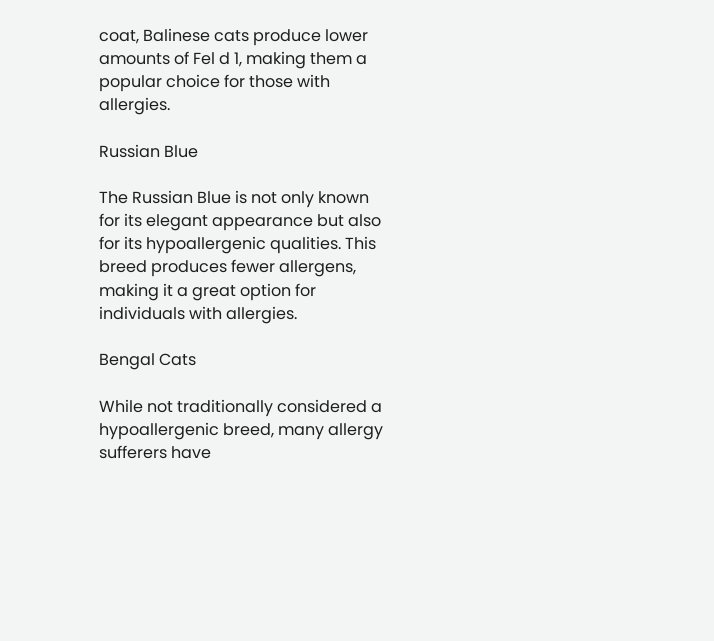coat, Balinese cats produce lower amounts of Fel d 1, making them a popular choice for those with allergies.

Russian Blue

The Russian Blue is not only known for its elegant appearance but also for its hypoallergenic qualities. This breed produces fewer allergens, making it a great option for individuals with allergies.

Bengal Cats

While not traditionally considered a hypoallergenic breed, many allergy sufferers have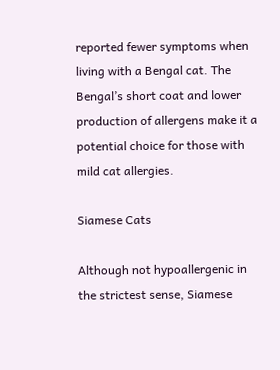reported fewer symptoms when living with a Bengal cat. The Bengal’s short coat and lower production of allergens make it a potential choice for those with mild cat allergies.

Siamese Cats

Although not hypoallergenic in the strictest sense, Siamese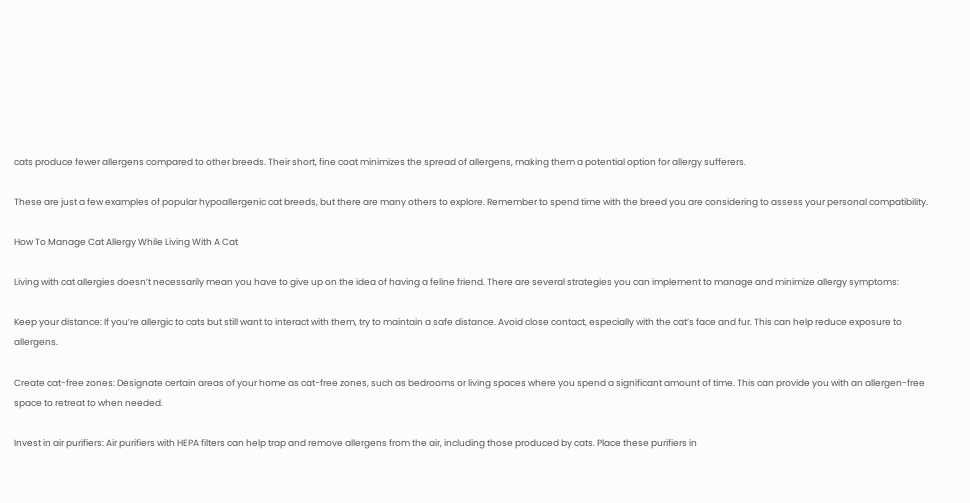cats produce fewer allergens compared to other breeds. Their short, fine coat minimizes the spread of allergens, making them a potential option for allergy sufferers.

These are just a few examples of popular hypoallergenic cat breeds, but there are many others to explore. Remember to spend time with the breed you are considering to assess your personal compatibility.

How To Manage Cat Allergy While Living With A Cat

Living with cat allergies doesn’t necessarily mean you have to give up on the idea of having a feline friend. There are several strategies you can implement to manage and minimize allergy symptoms:

Keep your distance: If you’re allergic to cats but still want to interact with them, try to maintain a safe distance. Avoid close contact, especially with the cat’s face and fur. This can help reduce exposure to allergens.

Create cat-free zones: Designate certain areas of your home as cat-free zones, such as bedrooms or living spaces where you spend a significant amount of time. This can provide you with an allergen-free space to retreat to when needed.

Invest in air purifiers: Air purifiers with HEPA filters can help trap and remove allergens from the air, including those produced by cats. Place these purifiers in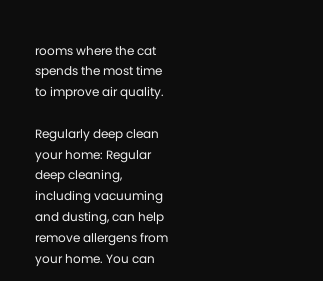rooms where the cat spends the most time to improve air quality.

Regularly deep clean your home: Regular deep cleaning, including vacuuming and dusting, can help remove allergens from your home. You can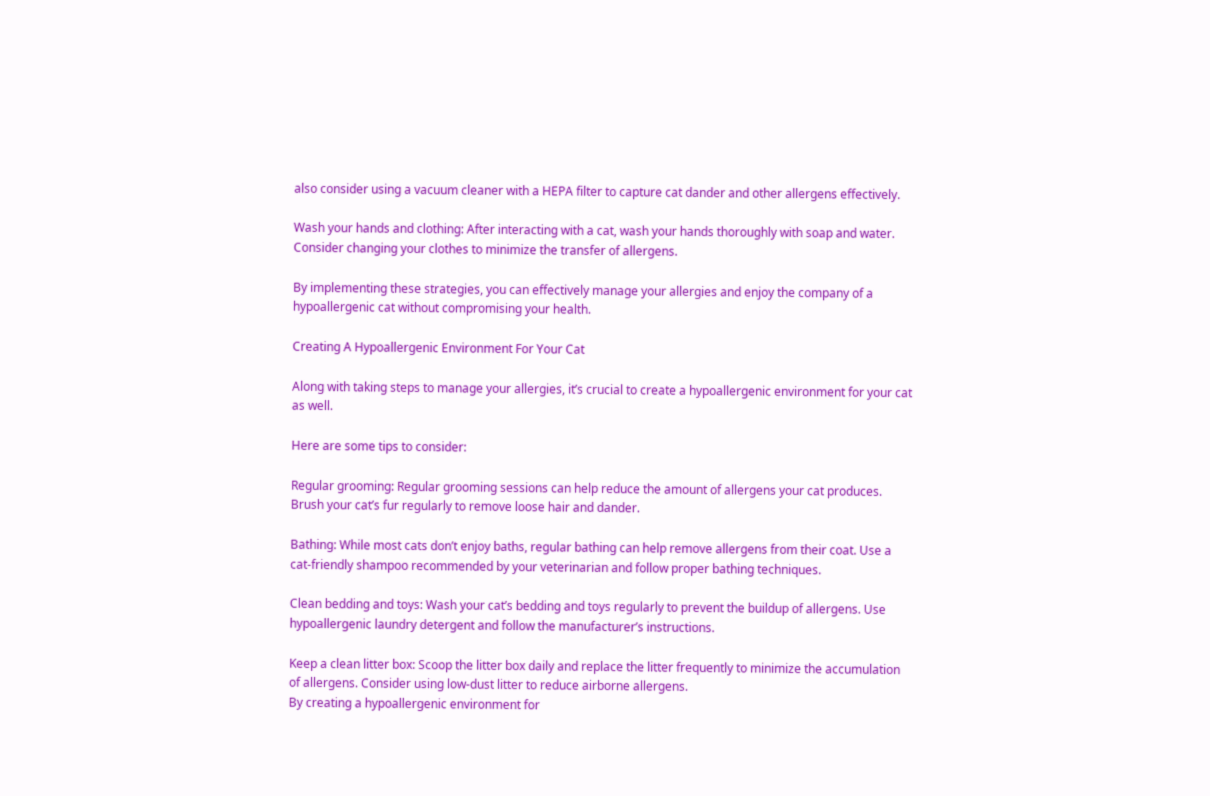also consider using a vacuum cleaner with a HEPA filter to capture cat dander and other allergens effectively.

Wash your hands and clothing: After interacting with a cat, wash your hands thoroughly with soap and water. Consider changing your clothes to minimize the transfer of allergens.

By implementing these strategies, you can effectively manage your allergies and enjoy the company of a hypoallergenic cat without compromising your health.

Creating A Hypoallergenic Environment For Your Cat

Along with taking steps to manage your allergies, it’s crucial to create a hypoallergenic environment for your cat as well.

Here are some tips to consider:

Regular grooming: Regular grooming sessions can help reduce the amount of allergens your cat produces. Brush your cat’s fur regularly to remove loose hair and dander.

Bathing: While most cats don’t enjoy baths, regular bathing can help remove allergens from their coat. Use a cat-friendly shampoo recommended by your veterinarian and follow proper bathing techniques.

Clean bedding and toys: Wash your cat’s bedding and toys regularly to prevent the buildup of allergens. Use hypoallergenic laundry detergent and follow the manufacturer’s instructions.

Keep a clean litter box: Scoop the litter box daily and replace the litter frequently to minimize the accumulation of allergens. Consider using low-dust litter to reduce airborne allergens.
By creating a hypoallergenic environment for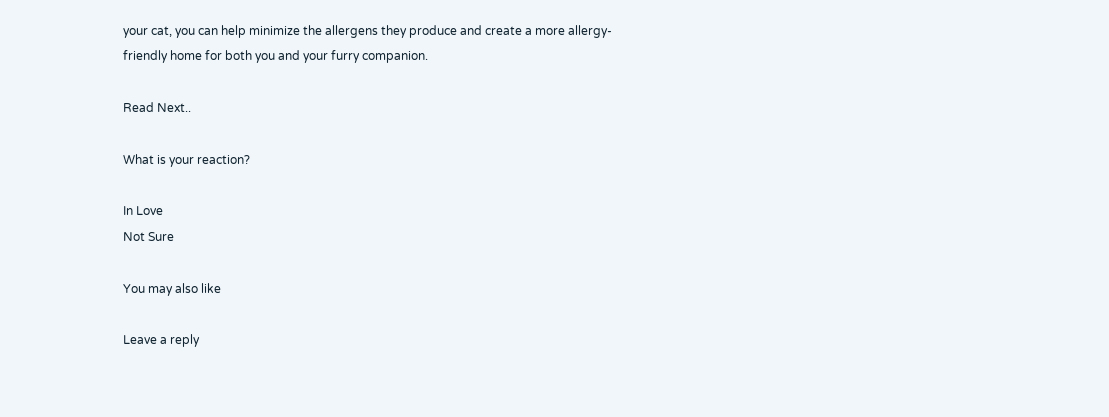your cat, you can help minimize the allergens they produce and create a more allergy-friendly home for both you and your furry companion.

Read Next..

What is your reaction?

In Love
Not Sure

You may also like

Leave a reply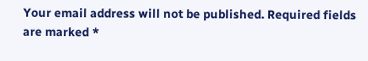Your email address will not be published. Required fields are marked *